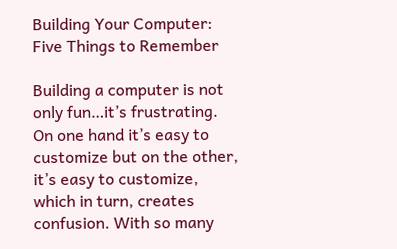Building Your Computer: Five Things to Remember

Building a computer is not only fun…it’s frustrating. On one hand it’s easy to customize but on the other, it’s easy to customize, which in turn, creates confusion. With so many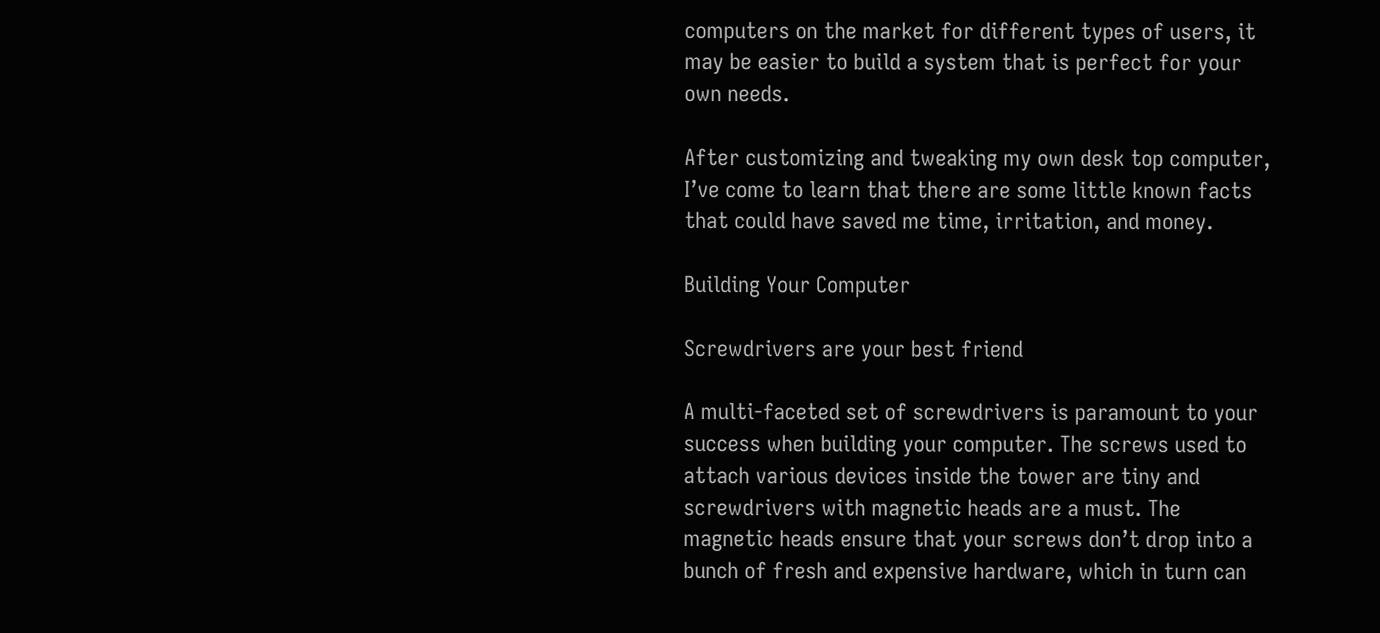computers on the market for different types of users, it may be easier to build a system that is perfect for your own needs.

After customizing and tweaking my own desk top computer, I’ve come to learn that there are some little known facts that could have saved me time, irritation, and money.

Building Your Computer

Screwdrivers are your best friend

A multi-faceted set of screwdrivers is paramount to your success when building your computer. The screws used to attach various devices inside the tower are tiny and screwdrivers with magnetic heads are a must. The magnetic heads ensure that your screws don’t drop into a bunch of fresh and expensive hardware, which in turn can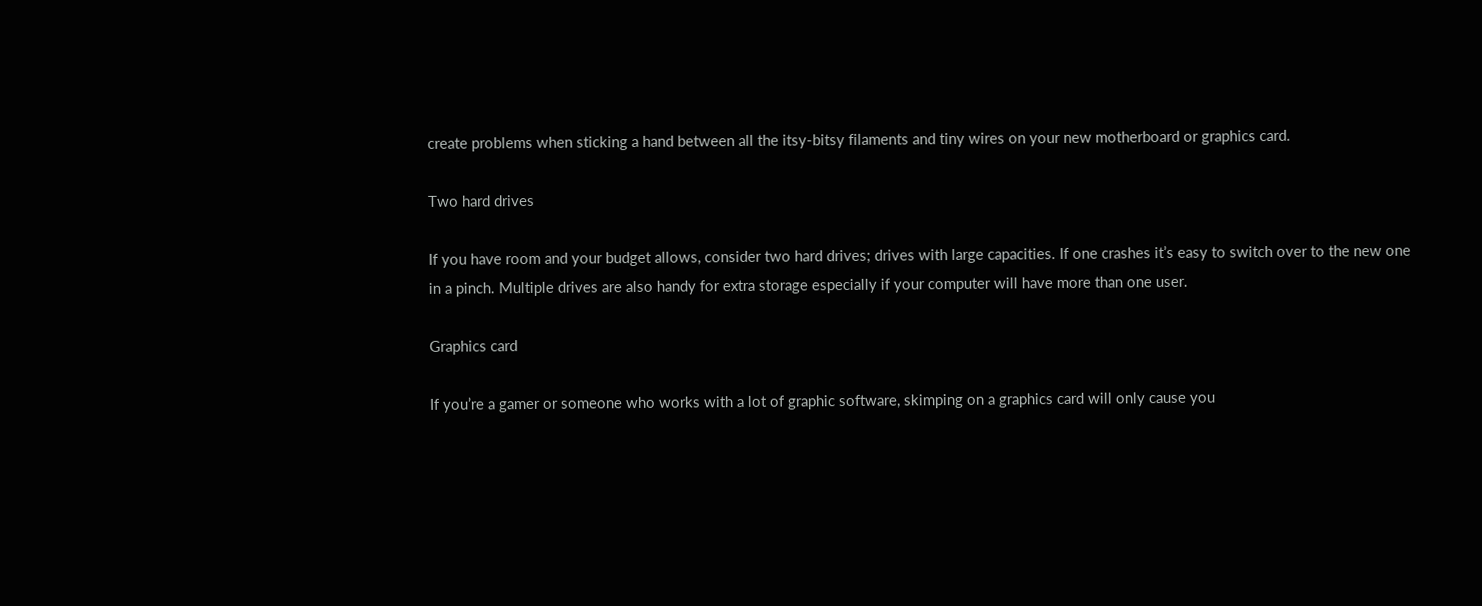create problems when sticking a hand between all the itsy-bitsy filaments and tiny wires on your new motherboard or graphics card.

Two hard drives

If you have room and your budget allows, consider two hard drives; drives with large capacities. If one crashes it’s easy to switch over to the new one in a pinch. Multiple drives are also handy for extra storage especially if your computer will have more than one user.

Graphics card

If you’re a gamer or someone who works with a lot of graphic software, skimping on a graphics card will only cause you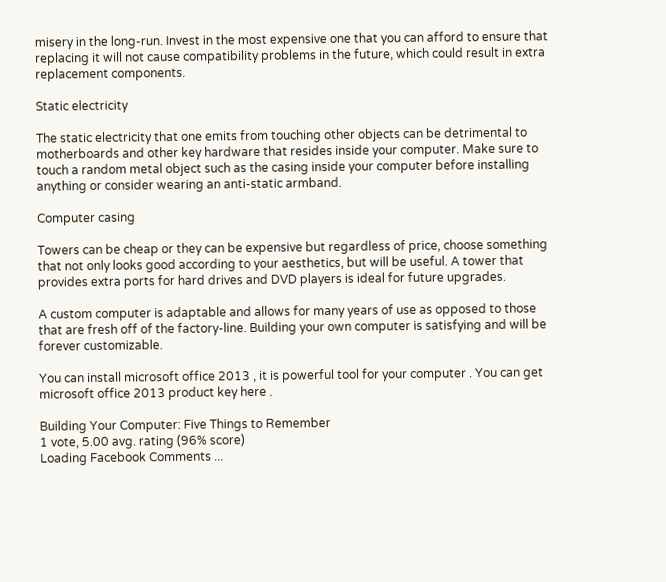misery in the long-run. Invest in the most expensive one that you can afford to ensure that replacing it will not cause compatibility problems in the future, which could result in extra replacement components.

Static electricity

The static electricity that one emits from touching other objects can be detrimental to motherboards and other key hardware that resides inside your computer. Make sure to touch a random metal object such as the casing inside your computer before installing anything or consider wearing an anti-static armband.

Computer casing

Towers can be cheap or they can be expensive but regardless of price, choose something that not only looks good according to your aesthetics, but will be useful. A tower that provides extra ports for hard drives and DVD players is ideal for future upgrades.

A custom computer is adaptable and allows for many years of use as opposed to those that are fresh off of the factory-line. Building your own computer is satisfying and will be forever customizable.

You can install microsoft office 2013 , it is powerful tool for your computer . You can get microsoft office 2013 product key here .

Building Your Computer: Five Things to Remember
1 vote, 5.00 avg. rating (96% score)
Loading Facebook Comments ...